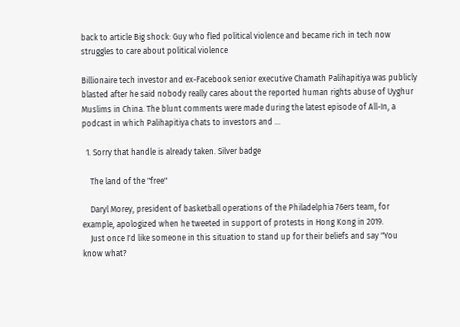back to article Big shock: Guy who fled political violence and became rich in tech now struggles to care about political violence

Billionaire tech investor and ex-Facebook senior executive Chamath Palihapitiya was publicly blasted after he said nobody really cares about the reported human rights abuse of Uyghur Muslims in China. The blunt comments were made during the latest episode of All-In, a podcast in which Palihapitiya chats to investors and …

  1. Sorry that handle is already taken. Silver badge

    The land of the "free"

    Daryl Morey, president of basketball operations of the Philadelphia 76ers team, for example, apologized when he tweeted in support of protests in Hong Kong in 2019.
    Just once I'd like someone in this situation to stand up for their beliefs and say "You know what?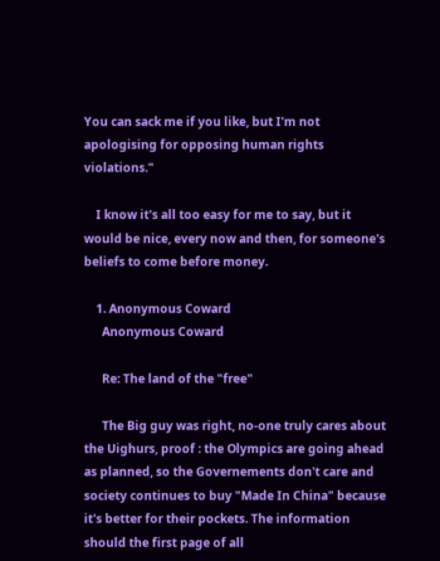You can sack me if you like, but I'm not apologising for opposing human rights violations."

    I know it's all too easy for me to say, but it would be nice, every now and then, for someone's beliefs to come before money.

    1. Anonymous Coward
      Anonymous Coward

      Re: The land of the "free"

      The Big guy was right, no-one truly cares about the Uighurs, proof : the Olympics are going ahead as planned, so the Governements don't care and society continues to buy "Made In China" because it's better for their pockets. The information should the first page of all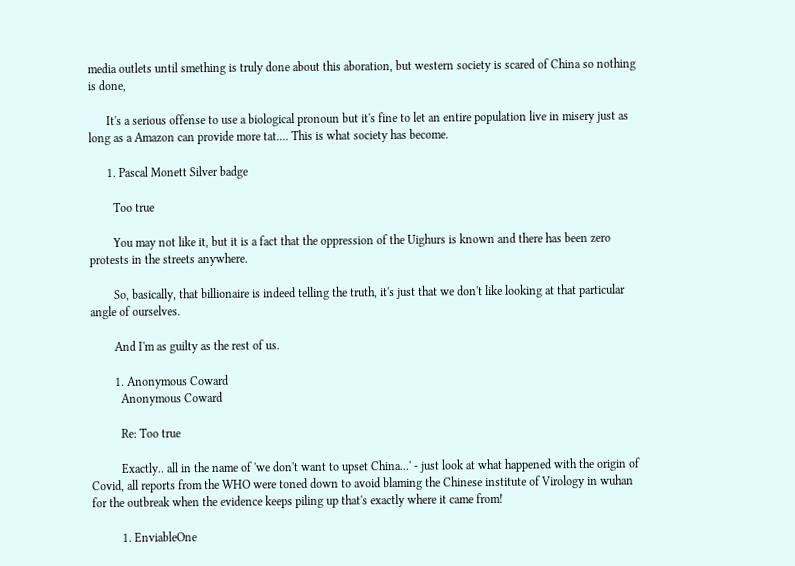media outlets until smething is truly done about this aboration, but western society is scared of China so nothing is done,

      It's a serious offense to use a biological pronoun but it's fine to let an entire population live in misery just as long as a Amazon can provide more tat.... This is what society has become.

      1. Pascal Monett Silver badge

        Too true

        You may not like it, but it is a fact that the oppression of the Uighurs is known and there has been zero protests in the streets anywhere.

        So, basically, that billionaire is indeed telling the truth, it's just that we don't like looking at that particular angle of ourselves.

        And I'm as guilty as the rest of us.

        1. Anonymous Coward
          Anonymous Coward

          Re: Too true

          Exactly.. all in the name of 'we don't want to upset China...' - just look at what happened with the origin of Covid, all reports from the WHO were toned down to avoid blaming the Chinese institute of Virology in wuhan for the outbreak when the evidence keeps piling up that's exactly where it came from!

          1. EnviableOne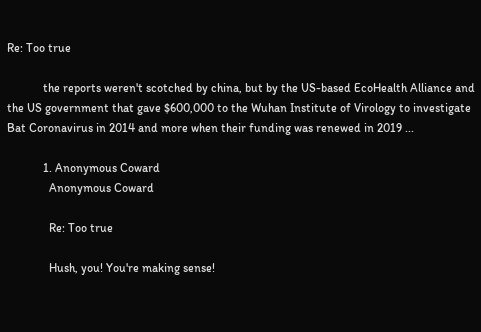Re: Too true

            the reports weren't scotched by china, but by the US-based EcoHealth Alliance and the US government that gave $600,000 to the Wuhan Institute of Virology to investigate Bat Coronavirus in 2014 and more when their funding was renewed in 2019 ...

            1. Anonymous Coward
              Anonymous Coward

              Re: Too true

              Hush, you! You're making sense!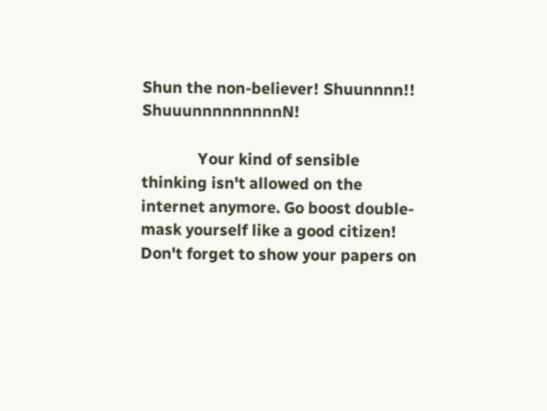Shun the non-believer! Shuunnnn!! ShuuunnnnnnnnnN!

              Your kind of sensible thinking isn't allowed on the internet anymore. Go boost double-mask yourself like a good citizen! Don't forget to show your papers on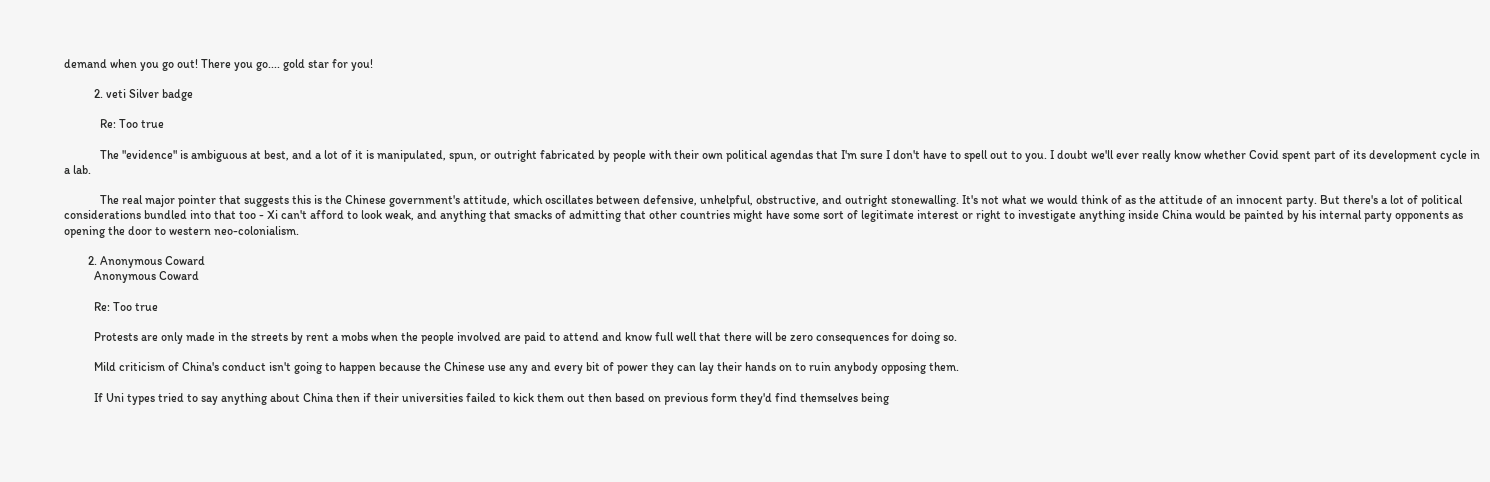demand when you go out! There you go.... gold star for you!

          2. veti Silver badge

            Re: Too true

            The "evidence" is ambiguous at best, and a lot of it is manipulated, spun, or outright fabricated by people with their own political agendas that I'm sure I don't have to spell out to you. I doubt we'll ever really know whether Covid spent part of its development cycle in a lab.

            The real major pointer that suggests this is the Chinese government's attitude, which oscillates between defensive, unhelpful, obstructive, and outright stonewalling. It's not what we would think of as the attitude of an innocent party. But there's a lot of political considerations bundled into that too - Xi can't afford to look weak, and anything that smacks of admitting that other countries might have some sort of legitimate interest or right to investigate anything inside China would be painted by his internal party opponents as opening the door to western neo-colonialism.

        2. Anonymous Coward
          Anonymous Coward

          Re: Too true

          Protests are only made in the streets by rent a mobs when the people involved are paid to attend and know full well that there will be zero consequences for doing so.

          Mild criticism of China's conduct isn't going to happen because the Chinese use any and every bit of power they can lay their hands on to ruin anybody opposing them.

          If Uni types tried to say anything about China then if their universities failed to kick them out then based on previous form they'd find themselves being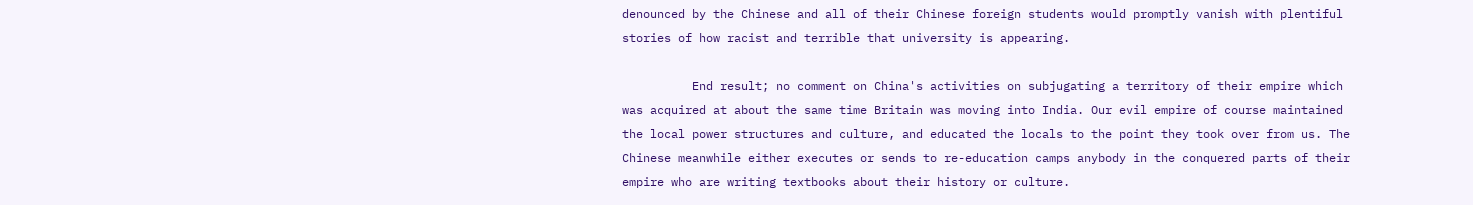denounced by the Chinese and all of their Chinese foreign students would promptly vanish with plentiful stories of how racist and terrible that university is appearing.

          End result; no comment on China's activities on subjugating a territory of their empire which was acquired at about the same time Britain was moving into India. Our evil empire of course maintained the local power structures and culture, and educated the locals to the point they took over from us. The Chinese meanwhile either executes or sends to re-education camps anybody in the conquered parts of their empire who are writing textbooks about their history or culture.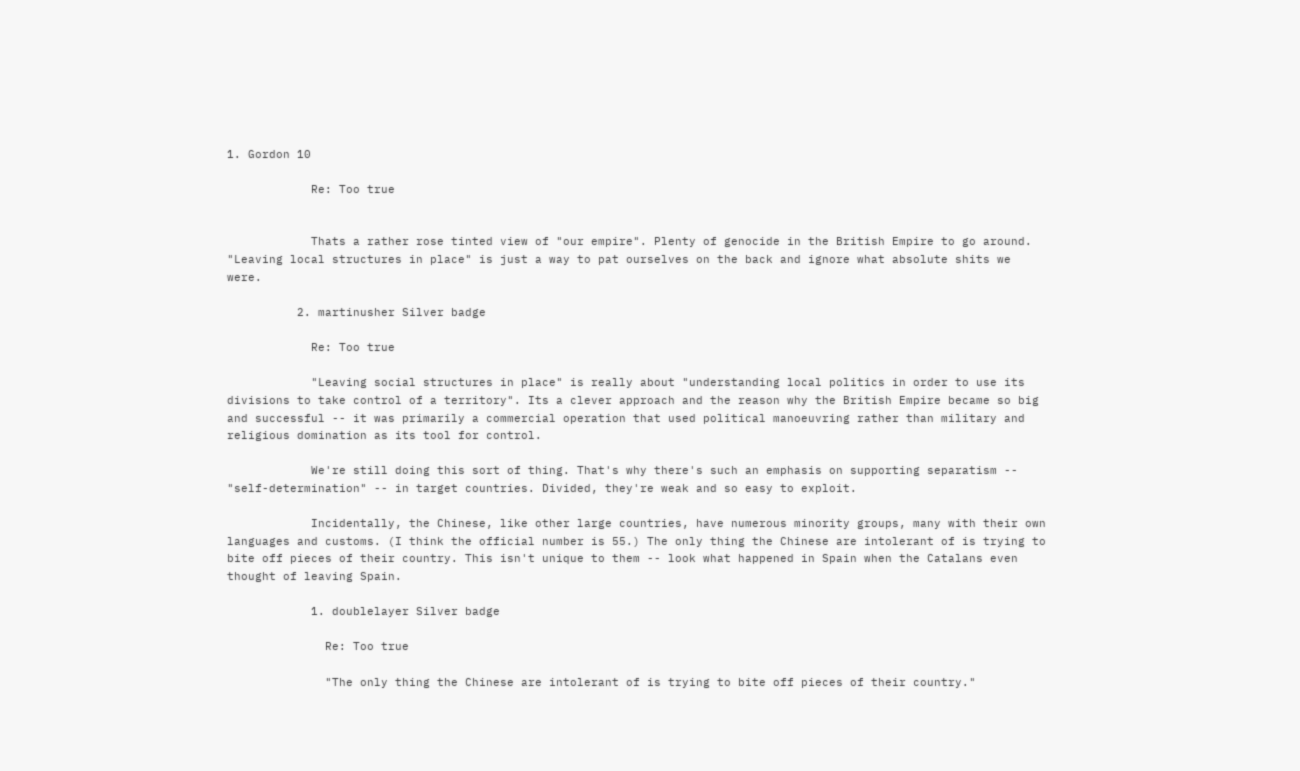1. Gordon 10

            Re: Too true


            Thats a rather rose tinted view of "our empire". Plenty of genocide in the British Empire to go around. "Leaving local structures in place" is just a way to pat ourselves on the back and ignore what absolute shits we were.

          2. martinusher Silver badge

            Re: Too true

            "Leaving social structures in place" is really about "understanding local politics in order to use its divisions to take control of a territory". Its a clever approach and the reason why the British Empire became so big and successful -- it was primarily a commercial operation that used political manoeuvring rather than military and religious domination as its tool for control.

            We're still doing this sort of thing. That's why there's such an emphasis on supporting separatism -- "self-determination" -- in target countries. Divided, they're weak and so easy to exploit.

            Incidentally, the Chinese, like other large countries, have numerous minority groups, many with their own languages and customs. (I think the official number is 55.) The only thing the Chinese are intolerant of is trying to bite off pieces of their country. This isn't unique to them -- look what happened in Spain when the Catalans even thought of leaving Spain.

            1. doublelayer Silver badge

              Re: Too true

              "The only thing the Chinese are intolerant of is trying to bite off pieces of their country."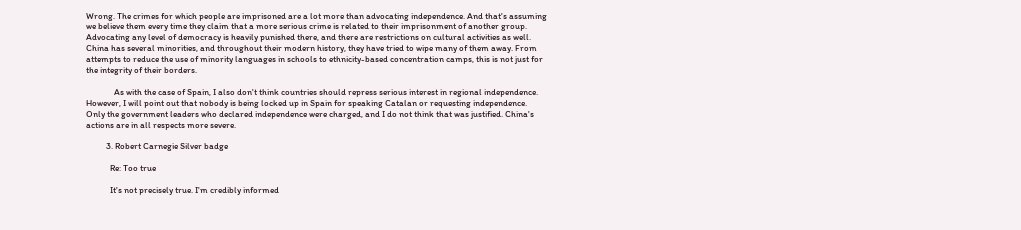Wrong. The crimes for which people are imprisoned are a lot more than advocating independence. And that's assuming we believe them every time they claim that a more serious crime is related to their imprisonment of another group. Advocating any level of democracy is heavily punished there, and there are restrictions on cultural activities as well. China has several minorities, and throughout their modern history, they have tried to wipe many of them away. From attempts to reduce the use of minority languages in schools to ethnicity-based concentration camps, this is not just for the integrity of their borders.

              As with the case of Spain, I also don't think countries should repress serious interest in regional independence. However, I will point out that nobody is being locked up in Spain for speaking Catalan or requesting independence. Only the government leaders who declared independence were charged, and I do not think that was justified. China's actions are in all respects more severe.

          3. Robert Carnegie Silver badge

            Re: Too true

            It's not precisely true. I'm credibly informed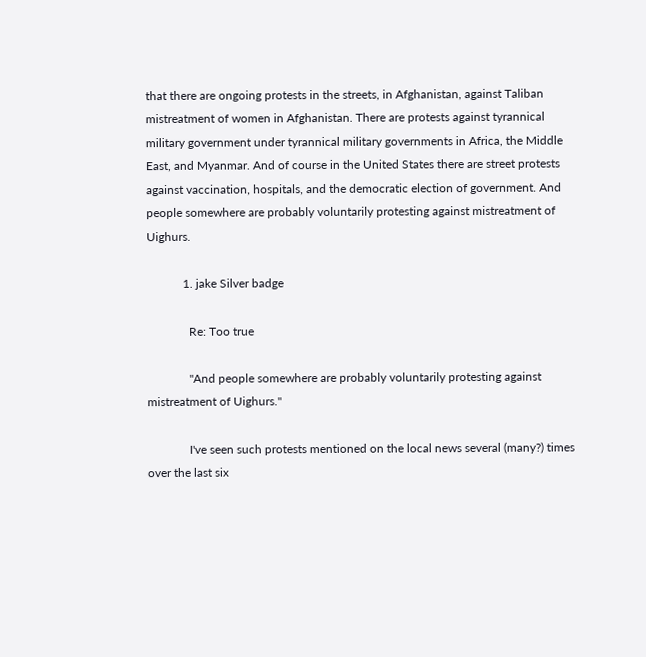that there are ongoing protests in the streets, in Afghanistan, against Taliban mistreatment of women in Afghanistan. There are protests against tyrannical military government under tyrannical military governments in Africa, the Middle East, and Myanmar. And of course in the United States there are street protests against vaccination, hospitals, and the democratic election of government. And people somewhere are probably voluntarily protesting against mistreatment of Uighurs.

            1. jake Silver badge

              Re: Too true

              "And people somewhere are probably voluntarily protesting against mistreatment of Uighurs."

              I've seen such protests mentioned on the local news several (many?) times over the last six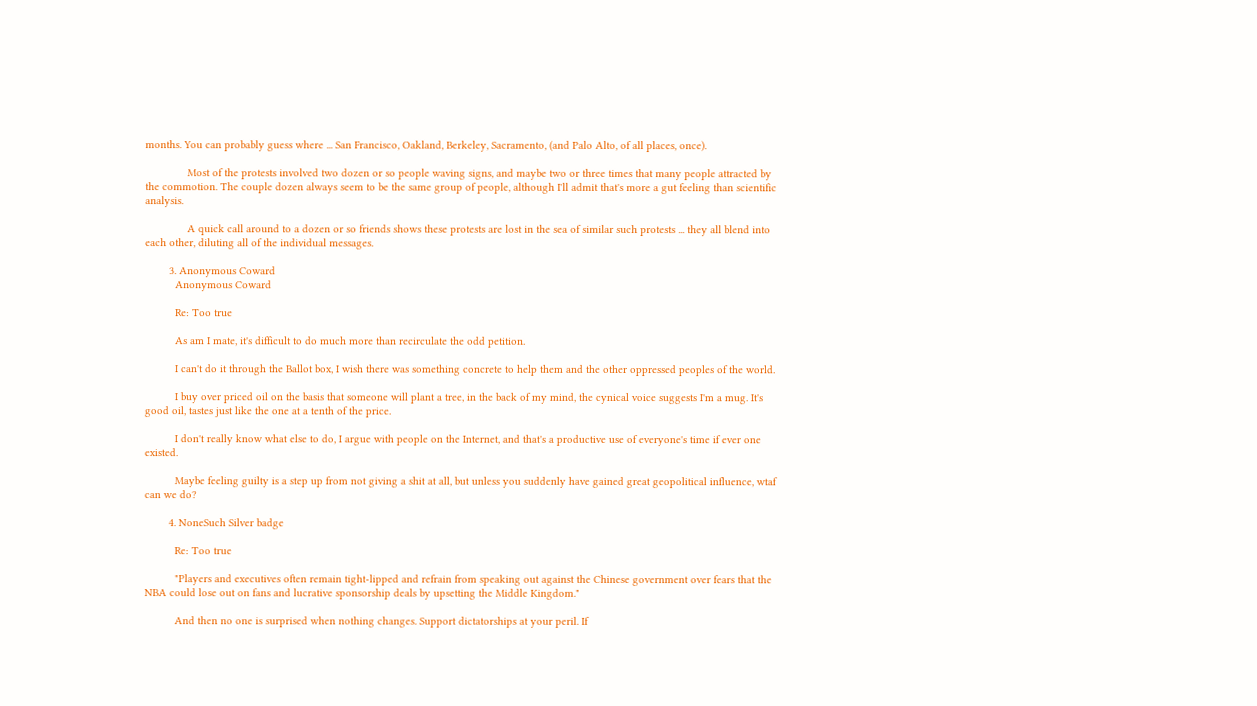months. You can probably guess where ... San Francisco, Oakland, Berkeley, Sacramento, (and Palo Alto, of all places, once).

              Most of the protests involved two dozen or so people waving signs, and maybe two or three times that many people attracted by the commotion. The couple dozen always seem to be the same group of people, although I'll admit that's more a gut feeling than scientific analysis.

              A quick call around to a dozen or so friends shows these protests are lost in the sea of similar such protests ... they all blend into each other, diluting all of the individual messages.

        3. Anonymous Coward
          Anonymous Coward

          Re: Too true

          As am I mate, it's difficult to do much more than recirculate the odd petition.

          I can't do it through the Ballot box, I wish there was something concrete to help them and the other oppressed peoples of the world.

          I buy over priced oil on the basis that someone will plant a tree, in the back of my mind, the cynical voice suggests I'm a mug. It's good oil, tastes just like the one at a tenth of the price.

          I don't really know what else to do, I argue with people on the Internet, and that's a productive use of everyone's time if ever one existed.

          Maybe feeling guilty is a step up from not giving a shit at all, but unless you suddenly have gained great geopolitical influence, wtaf can we do?

        4. NoneSuch Silver badge

          Re: Too true

          "Players and executives often remain tight-lipped and refrain from speaking out against the Chinese government over fears that the NBA could lose out on fans and lucrative sponsorship deals by upsetting the Middle Kingdom."

          And then no one is surprised when nothing changes. Support dictatorships at your peril. If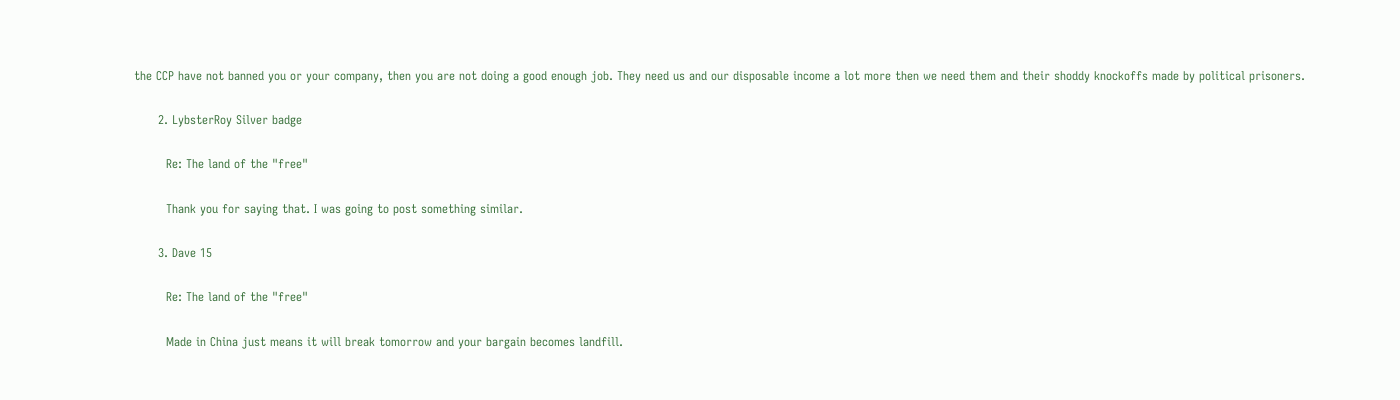the CCP have not banned you or your company, then you are not doing a good enough job. They need us and our disposable income a lot more then we need them and their shoddy knockoffs made by political prisoners.

      2. LybsterRoy Silver badge

        Re: The land of the "free"

        Thank you for saying that. I was going to post something similar.

      3. Dave 15

        Re: The land of the "free"

        Made in China just means it will break tomorrow and your bargain becomes landfill.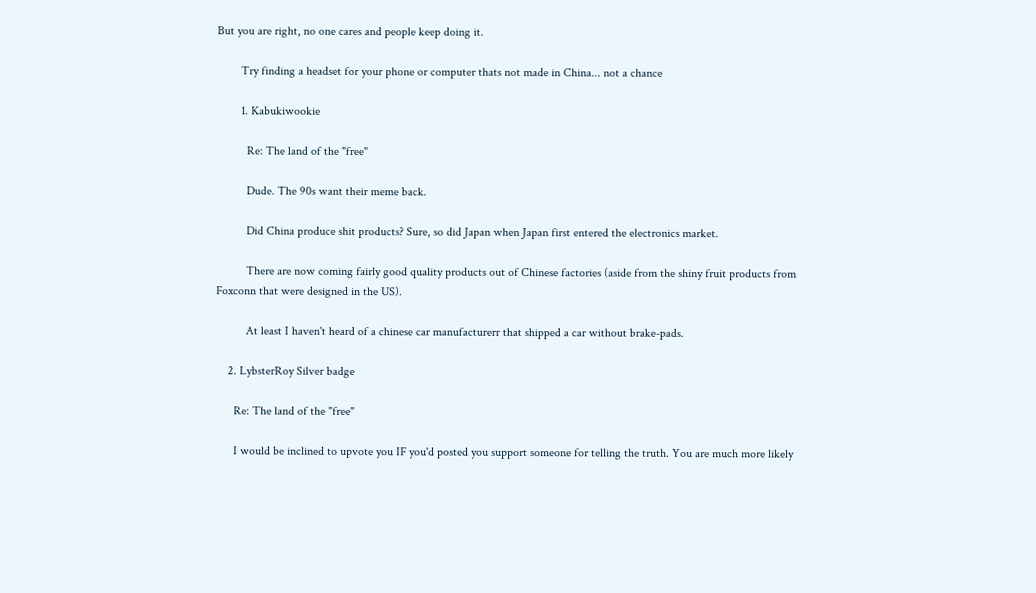But you are right, no one cares and people keep doing it.

        Try finding a headset for your phone or computer thats not made in China... not a chance

        1. Kabukiwookie

          Re: The land of the "free"

          Dude. The 90s want their meme back.

          Did China produce shit products? Sure, so did Japan when Japan first entered the electronics market.

          There are now coming fairly good quality products out of Chinese factories (aside from the shiny fruit products from Foxconn that were designed in the US).

          At least I haven't heard of a chinese car manufacturerr that shipped a car without brake-pads.

    2. LybsterRoy Silver badge

      Re: The land of the "free"

      I would be inclined to upvote you IF you'd posted you support someone for telling the truth. You are much more likely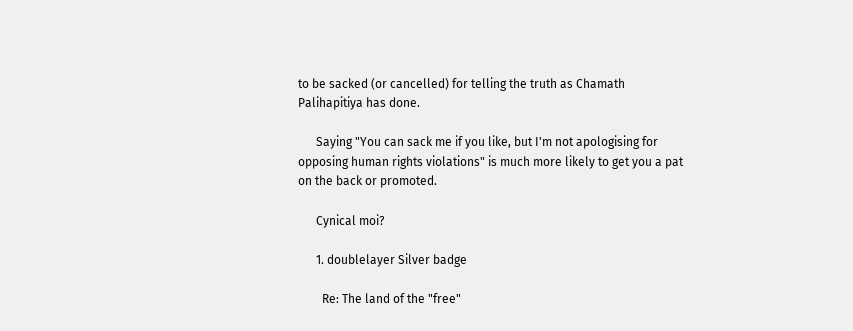to be sacked (or cancelled) for telling the truth as Chamath Palihapitiya has done.

      Saying "You can sack me if you like, but I'm not apologising for opposing human rights violations" is much more likely to get you a pat on the back or promoted.

      Cynical moi?

      1. doublelayer Silver badge

        Re: The land of the "free"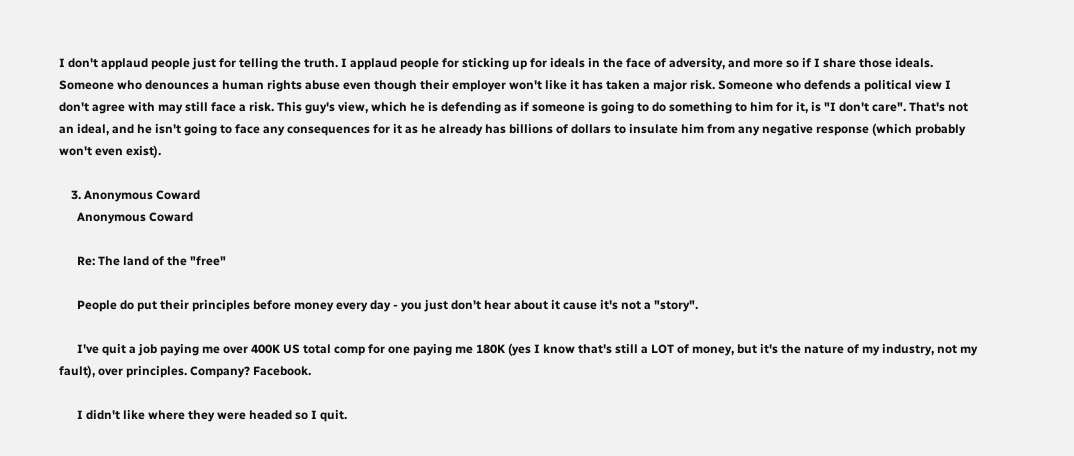I don't applaud people just for telling the truth. I applaud people for sticking up for ideals in the face of adversity, and more so if I share those ideals. Someone who denounces a human rights abuse even though their employer won't like it has taken a major risk. Someone who defends a political view I don't agree with may still face a risk. This guy's view, which he is defending as if someone is going to do something to him for it, is "I don't care". That's not an ideal, and he isn't going to face any consequences for it as he already has billions of dollars to insulate him from any negative response (which probably won't even exist).

    3. Anonymous Coward
      Anonymous Coward

      Re: The land of the "free"

      People do put their principles before money every day - you just don't hear about it cause it's not a "story".

      I've quit a job paying me over 400K US total comp for one paying me 180K (yes I know that's still a LOT of money, but it's the nature of my industry, not my fault), over principles. Company? Facebook.

      I didn't like where they were headed so I quit.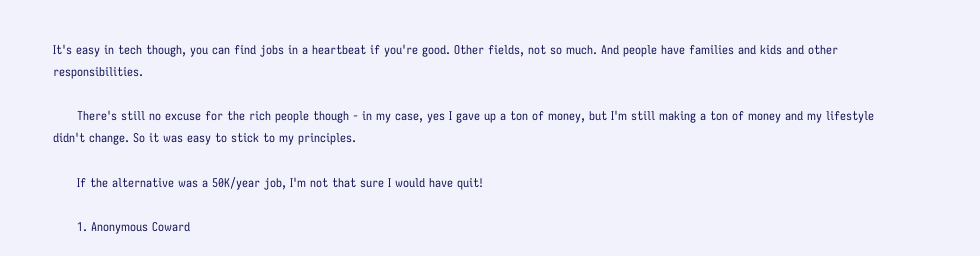It's easy in tech though, you can find jobs in a heartbeat if you're good. Other fields, not so much. And people have families and kids and other responsibilities.

      There's still no excuse for the rich people though - in my case, yes I gave up a ton of money, but I'm still making a ton of money and my lifestyle didn't change. So it was easy to stick to my principles.

      If the alternative was a 50K/year job, I'm not that sure I would have quit!

      1. Anonymous Coward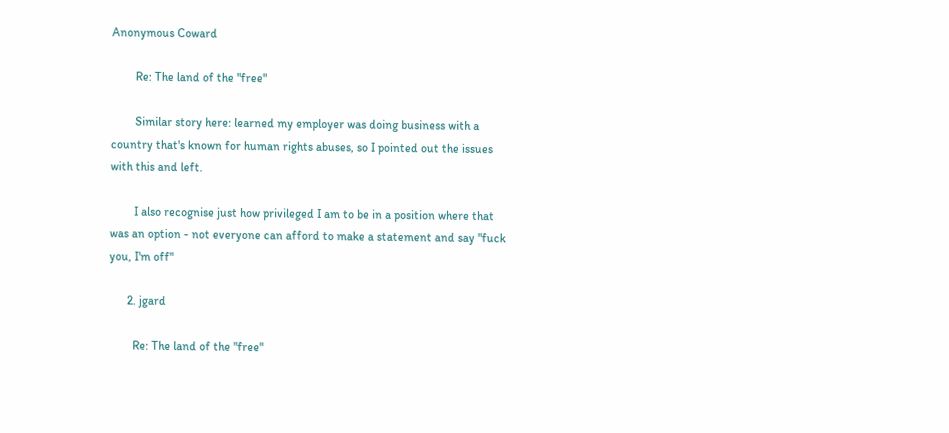Anonymous Coward

        Re: The land of the "free"

        Similar story here: learned my employer was doing business with a country that's known for human rights abuses, so I pointed out the issues with this and left.

        I also recognise just how privileged I am to be in a position where that was an option - not everyone can afford to make a statement and say "fuck you, I'm off"

      2. jgard

        Re: The land of the "free"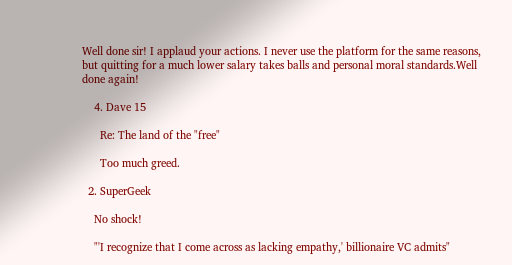Well done sir! I applaud your actions. I never use the platform for the same reasons, but quitting for a much lower salary takes balls and personal moral standards.Well done again!

    4. Dave 15

      Re: The land of the "free"

      Too much greed.

  2. SuperGeek

    No shock!

    "'I recognize that I come across as lacking empathy,' billionaire VC admits"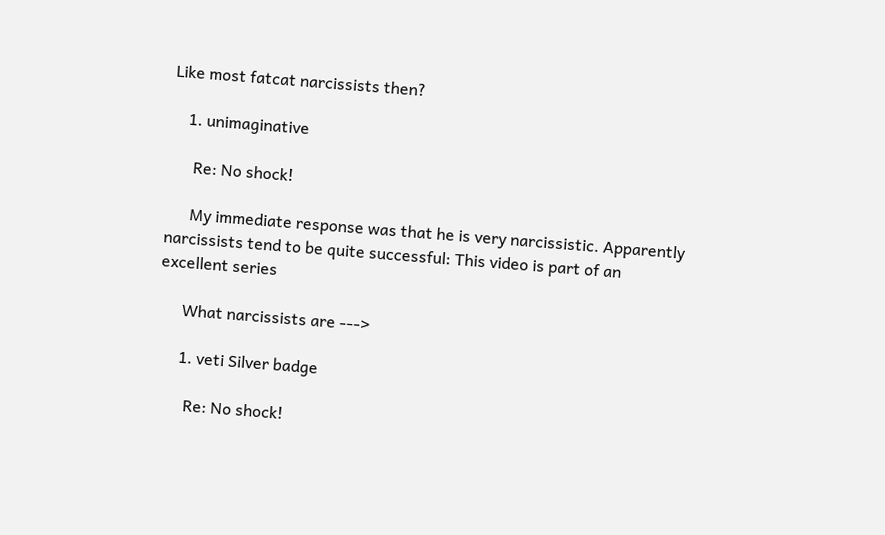Like most fatcat narcissists then?

    1. unimaginative

      Re: No shock!

      My immediate response was that he is very narcissistic. Apparently narcissists tend to be quite successful: This video is part of an excellent series

      What narcissists are --->

      1. veti Silver badge

        Re: No shock!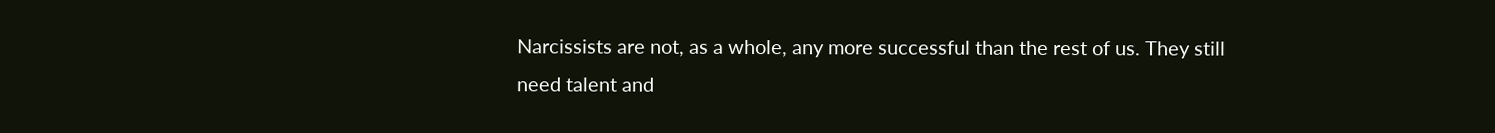Narcissists are not, as a whole, any more successful than the rest of us. They still need talent and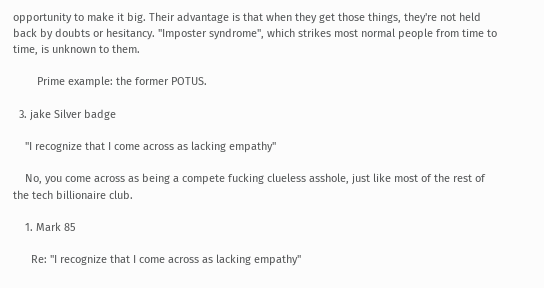opportunity to make it big. Their advantage is that when they get those things, they're not held back by doubts or hesitancy. "Imposter syndrome", which strikes most normal people from time to time, is unknown to them.

        Prime example: the former POTUS.

  3. jake Silver badge

    "I recognize that I come across as lacking empathy"

    No, you come across as being a compete fucking clueless asshole, just like most of the rest of the tech billionaire club.

    1. Mark 85

      Re: "I recognize that I come across as lacking empathy"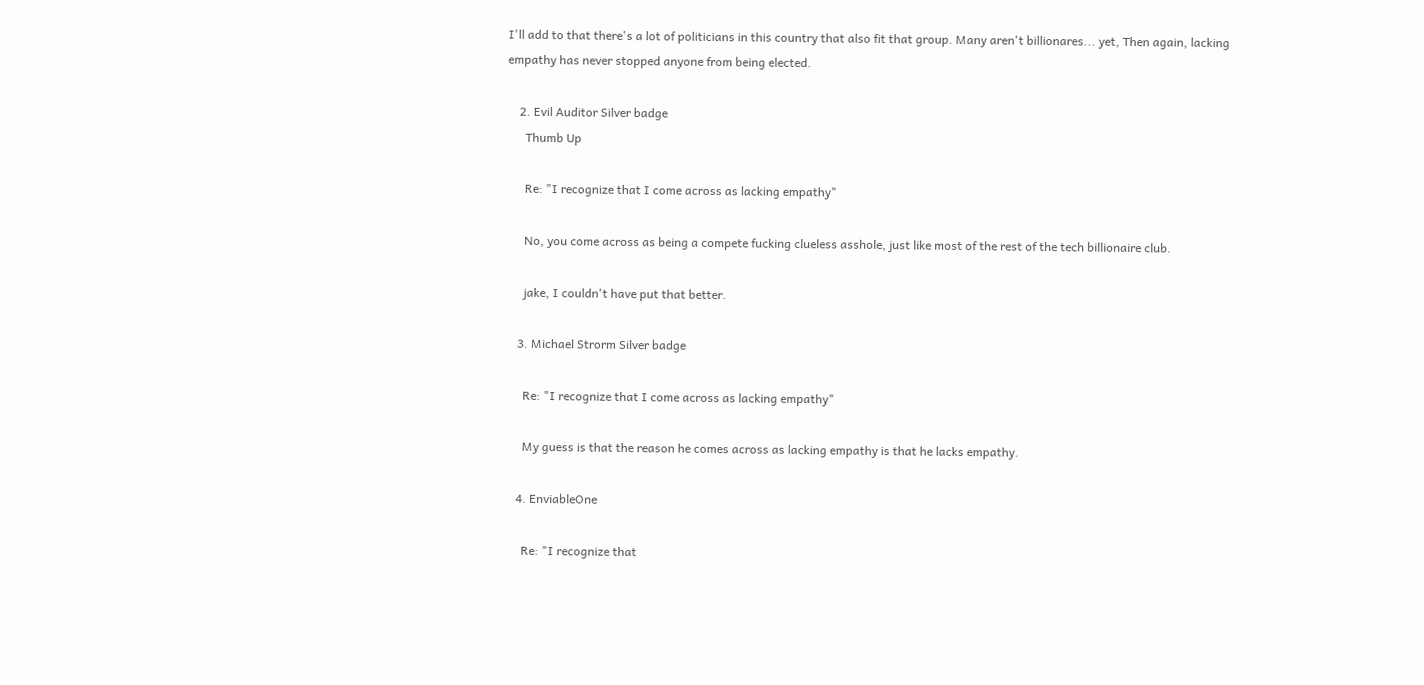I'll add to that there's a lot of politicians in this country that also fit that group. Many aren't billionares... yet, Then again, lacking empathy has never stopped anyone from being elected.

    2. Evil Auditor Silver badge
      Thumb Up

      Re: "I recognize that I come across as lacking empathy"

      No, you come across as being a compete fucking clueless asshole, just like most of the rest of the tech billionaire club.

      jake, I couldn't have put that better.

    3. Michael Strorm Silver badge

      Re: "I recognize that I come across as lacking empathy"

      My guess is that the reason he comes across as lacking empathy is that he lacks empathy.

    4. EnviableOne

      Re: "I recognize that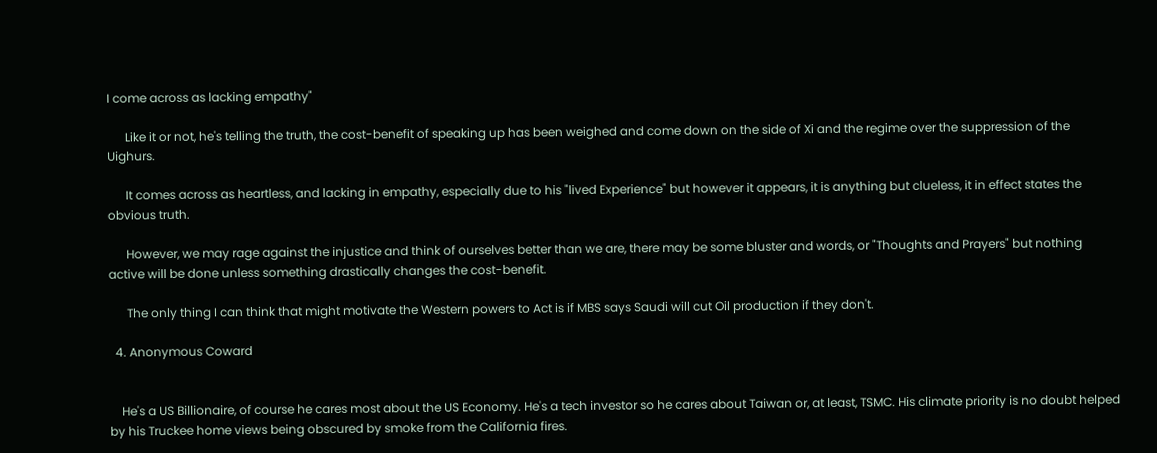I come across as lacking empathy"

      Like it or not, he's telling the truth, the cost-benefit of speaking up has been weighed and come down on the side of Xi and the regime over the suppression of the Uighurs.

      It comes across as heartless, and lacking in empathy, especially due to his "lived Experience" but however it appears, it is anything but clueless, it in effect states the obvious truth.

      However, we may rage against the injustice and think of ourselves better than we are, there may be some bluster and words, or "Thoughts and Prayers" but nothing active will be done unless something drastically changes the cost-benefit.

      The only thing I can think that might motivate the Western powers to Act is if MBS says Saudi will cut Oil production if they don't.

  4. Anonymous Coward


    He's a US Billionaire, of course he cares most about the US Economy. He's a tech investor so he cares about Taiwan or, at least, TSMC. His climate priority is no doubt helped by his Truckee home views being obscured by smoke from the California fires.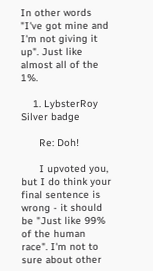In other words "I've got mine and I'm not giving it up". Just like almost all of the 1%.

    1. LybsterRoy Silver badge

      Re: Doh!

      I upvoted you, but I do think your final sentence is wrong - it should be "Just like 99% of the human race". I'm not to sure about other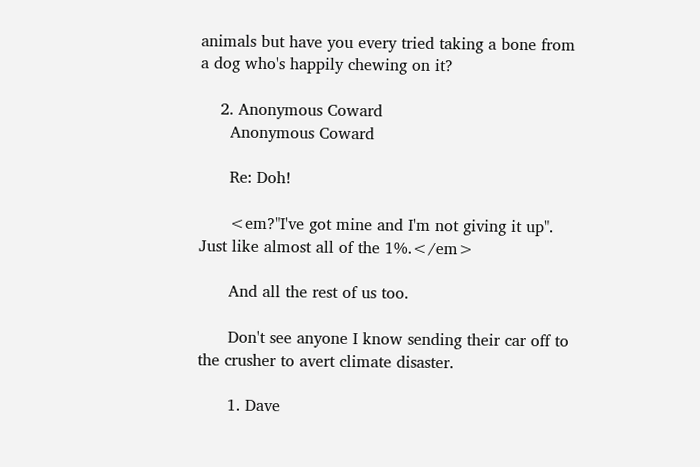animals but have you every tried taking a bone from a dog who's happily chewing on it?

    2. Anonymous Coward
      Anonymous Coward

      Re: Doh!

      <em?"I've got mine and I'm not giving it up". Just like almost all of the 1%.</em>

      And all the rest of us too.

      Don't see anyone I know sending their car off to the crusher to avert climate disaster.

      1. Dave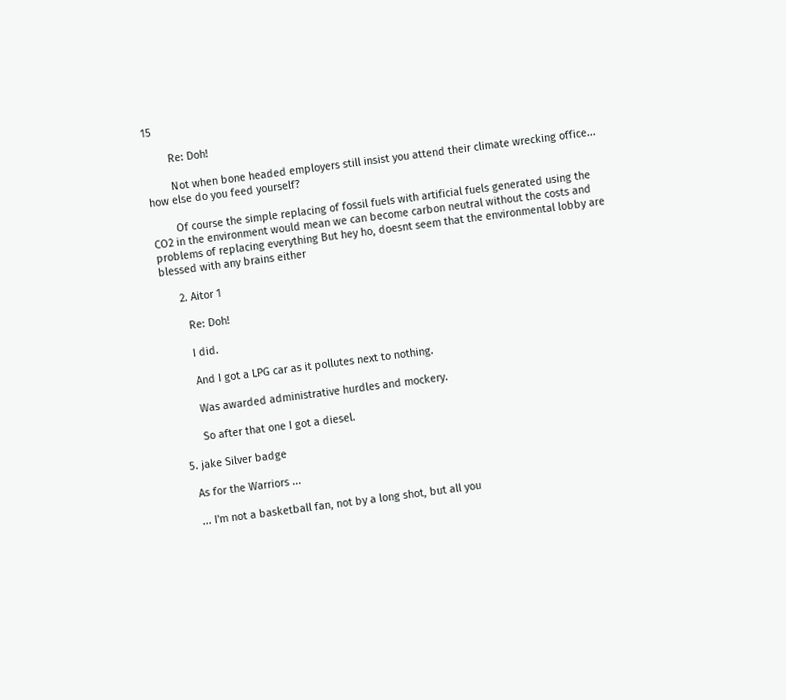15

        Re: Doh!

        Not when bone headed employers still insist you attend their climate wrecking office... how else do you feed yourself?

        Of course the simple replacing of fossil fuels with artificial fuels generated using the CO2 in the environment would mean we can become carbon neutral without the costs and problems of replacing everything But hey ho, doesnt seem that the environmental lobby are blessed with any brains either

      2. Aitor 1

        Re: Doh!

        I did.

        And I got a LPG car as it pollutes next to nothing.

        Was awarded administrative hurdles and mockery.

        So after that one I got a diesel.

  5. jake Silver badge

    As for the Warriors ...

    ... I'm not a basketball fan, not by a long shot, but all you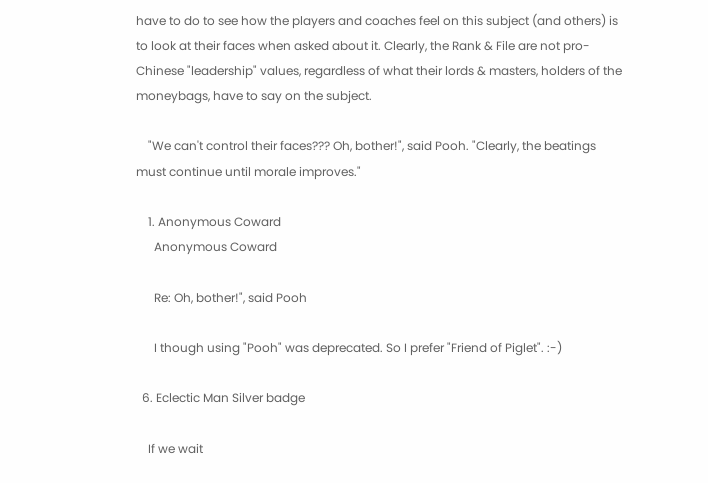have to do to see how the players and coaches feel on this subject (and others) is to look at their faces when asked about it. Clearly, the Rank & File are not pro-Chinese "leadership" values, regardless of what their lords & masters, holders of the moneybags, have to say on the subject.

    "We can't control their faces??? Oh, bother!", said Pooh. "Clearly, the beatings must continue until morale improves."

    1. Anonymous Coward
      Anonymous Coward

      Re: Oh, bother!", said Pooh

      I though using "Pooh" was deprecated. So I prefer "Friend of Piglet". :-)

  6. Eclectic Man Silver badge

    If we wait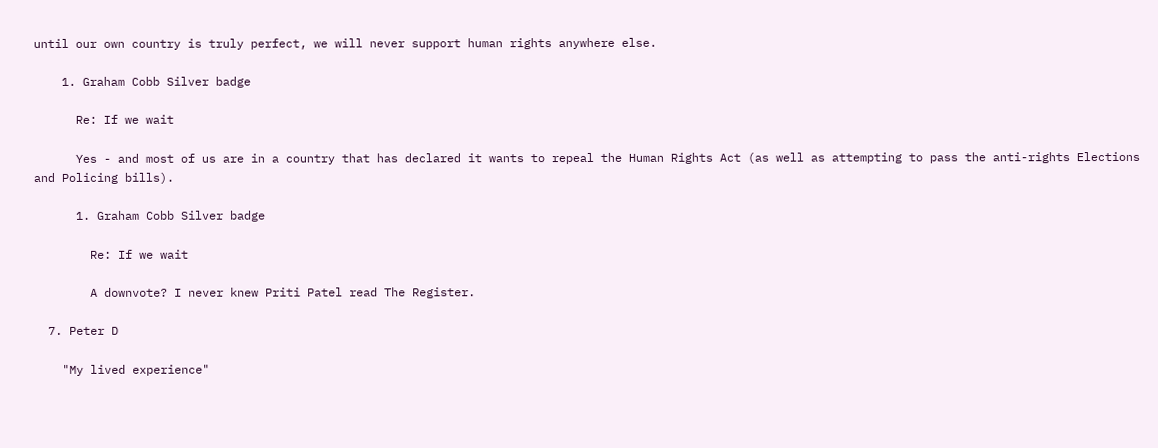until our own country is truly perfect, we will never support human rights anywhere else.

    1. Graham Cobb Silver badge

      Re: If we wait

      Yes - and most of us are in a country that has declared it wants to repeal the Human Rights Act (as well as attempting to pass the anti-rights Elections and Policing bills).

      1. Graham Cobb Silver badge

        Re: If we wait

        A downvote? I never knew Priti Patel read The Register.

  7. Peter D

    "My lived experience"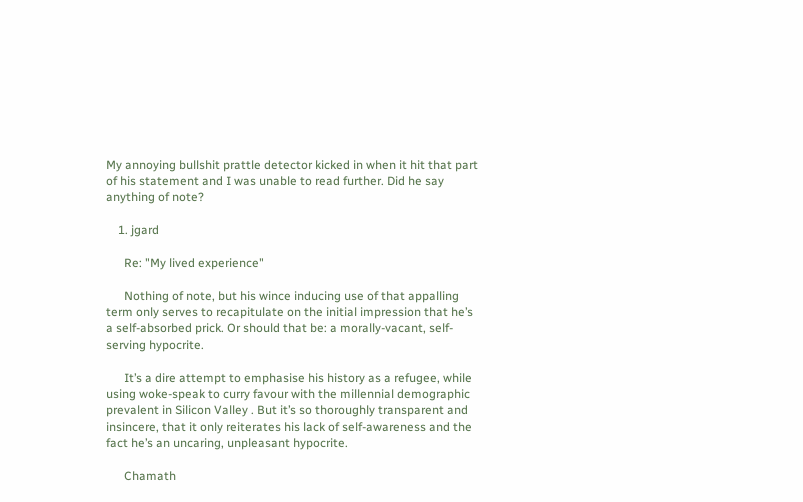My annoying bullshit prattle detector kicked in when it hit that part of his statement and I was unable to read further. Did he say anything of note?

    1. jgard

      Re: "My lived experience"

      Nothing of note, but his wince inducing use of that appalling term only serves to recapitulate on the initial impression that he’s a self-absorbed prick. Or should that be: a morally-vacant, self-serving hypocrite.

      It’s a dire attempt to emphasise his history as a refugee, while using woke-speak to curry favour with the millennial demographic prevalent in Silicon Valley . But it’s so thoroughly transparent and insincere, that it only reiterates his lack of self-awareness and the fact he’s an uncaring, unpleasant hypocrite.

      Chamath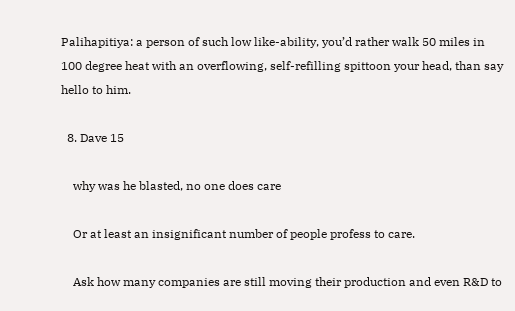Palihapitiya: a person of such low like-ability, you’d rather walk 50 miles in 100 degree heat with an overflowing, self-refilling spittoon your head, than say hello to him.

  8. Dave 15

    why was he blasted, no one does care

    Or at least an insignificant number of people profess to care.

    Ask how many companies are still moving their production and even R&D to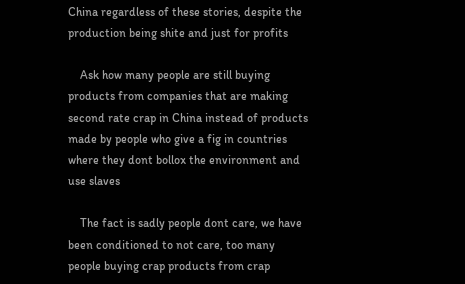China regardless of these stories, despite the production being shite and just for profits

    Ask how many people are still buying products from companies that are making second rate crap in China instead of products made by people who give a fig in countries where they dont bollox the environment and use slaves

    The fact is sadly people dont care, we have been conditioned to not care, too many people buying crap products from crap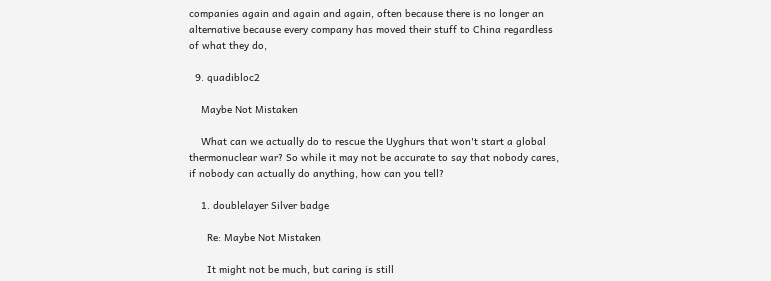companies again and again and again, often because there is no longer an alternative because every company has moved their stuff to China regardless of what they do,

  9. quadibloc2

    Maybe Not Mistaken

    What can we actually do to rescue the Uyghurs that won't start a global thermonuclear war? So while it may not be accurate to say that nobody cares, if nobody can actually do anything, how can you tell?

    1. doublelayer Silver badge

      Re: Maybe Not Mistaken

      It might not be much, but caring is still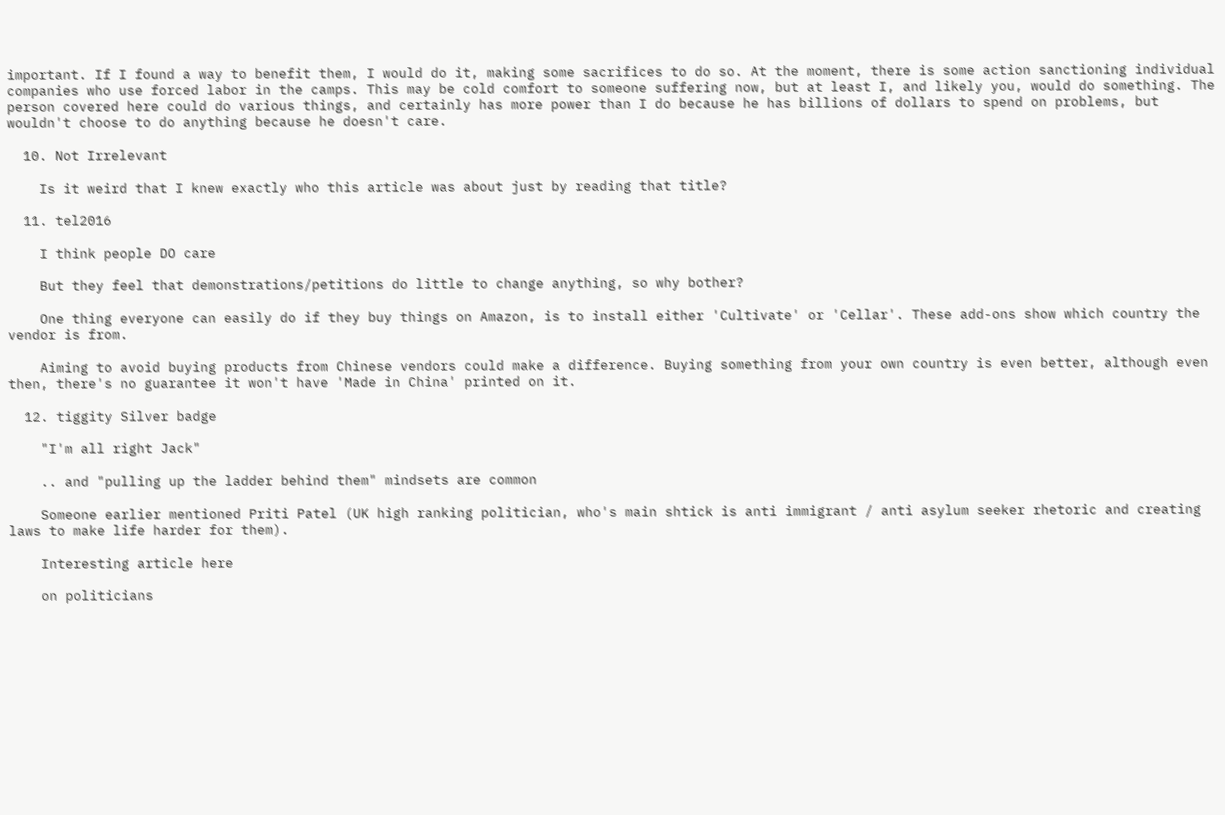important. If I found a way to benefit them, I would do it, making some sacrifices to do so. At the moment, there is some action sanctioning individual companies who use forced labor in the camps. This may be cold comfort to someone suffering now, but at least I, and likely you, would do something. The person covered here could do various things, and certainly has more power than I do because he has billions of dollars to spend on problems, but wouldn't choose to do anything because he doesn't care.

  10. Not Irrelevant

    Is it weird that I knew exactly who this article was about just by reading that title?

  11. tel2016

    I think people DO care

    But they feel that demonstrations/petitions do little to change anything, so why bother?

    One thing everyone can easily do if they buy things on Amazon, is to install either 'Cultivate' or 'Cellar'. These add-ons show which country the vendor is from.

    Aiming to avoid buying products from Chinese vendors could make a difference. Buying something from your own country is even better, although even then, there's no guarantee it won't have 'Made in China' printed on it.

  12. tiggity Silver badge

    "I'm all right Jack"

    .. and "pulling up the ladder behind them" mindsets are common

    Someone earlier mentioned Priti Patel (UK high ranking politician, who's main shtick is anti immigrant / anti asylum seeker rhetoric and creating laws to make life harder for them).

    Interesting article here

    on politicians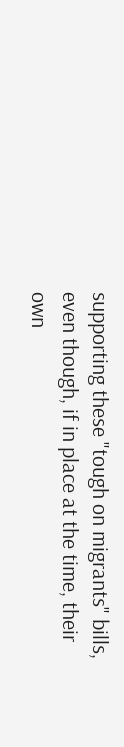supporting these "tough on migrants" bills, even though, if in place at the time, their own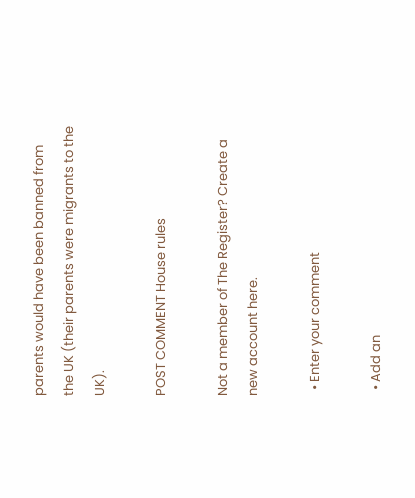parents would have been banned from the UK (their parents were migrants to the UK).

POST COMMENT House rules

Not a member of The Register? Create a new account here.

  • Enter your comment

  • Add an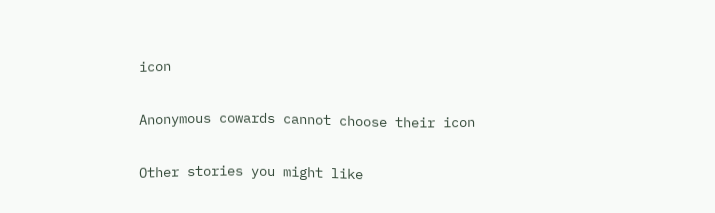icon

Anonymous cowards cannot choose their icon

Other stories you might like